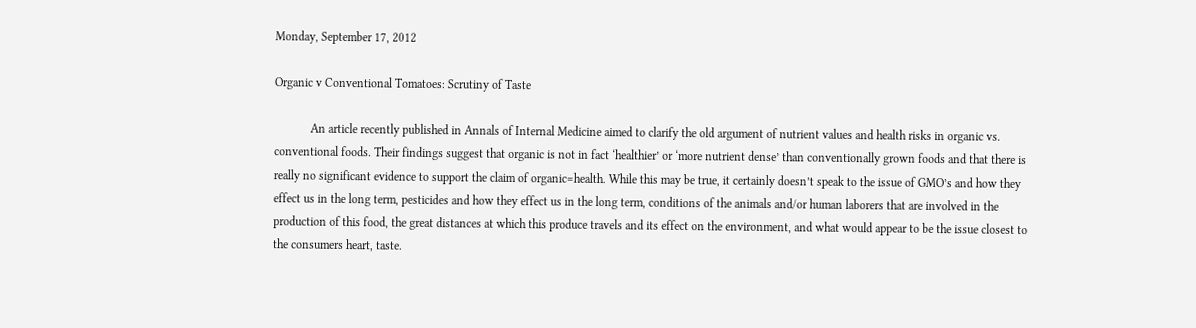Monday, September 17, 2012

Organic v Conventional Tomatoes: Scrutiny of Taste

            An article recently published in Annals of Internal Medicine aimed to clarify the old argument of nutrient values and health risks in organic vs. conventional foods. Their findings suggest that organic is not in fact ‘healthier’ or ‘more nutrient dense’ than conventionally grown foods and that there is really no significant evidence to support the claim of organic=health. While this may be true, it certainly doesn’t speak to the issue of GMO’s and how they effect us in the long term, pesticides and how they effect us in the long term, conditions of the animals and/or human laborers that are involved in the production of this food, the great distances at which this produce travels and its effect on the environment, and what would appear to be the issue closest to the consumers heart, taste.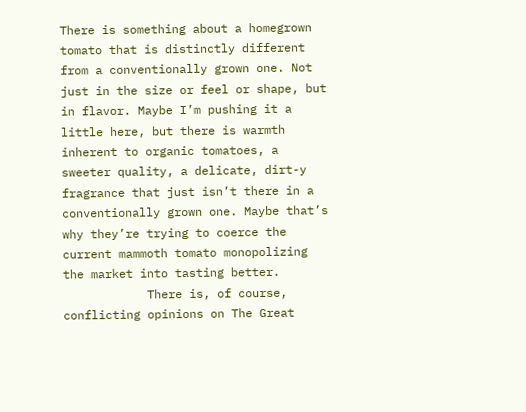There is something about a homegrown tomato that is distinctly different from a conventionally grown one. Not just in the size or feel or shape, but in flavor. Maybe I’m pushing it a little here, but there is warmth inherent to organic tomatoes, a sweeter quality, a delicate, dirt-y fragrance that just isn’t there in a conventionally grown one. Maybe that’s why they’re trying to coerce the current mammoth tomato monopolizing the market into tasting better.
            There is, of course, conflicting opinions on The Great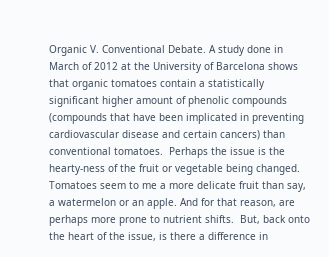Organic V. Conventional Debate. A study done in March of 2012 at the University of Barcelona shows that organic tomatoes contain a statistically significant higher amount of phenolic compounds (compounds that have been implicated in preventing cardiovascular disease and certain cancers) than conventional tomatoes.  Perhaps the issue is the hearty-ness of the fruit or vegetable being changed. Tomatoes seem to me a more delicate fruit than say, a watermelon or an apple. And for that reason, are perhaps more prone to nutrient shifts.  But, back onto the heart of the issue, is there a difference in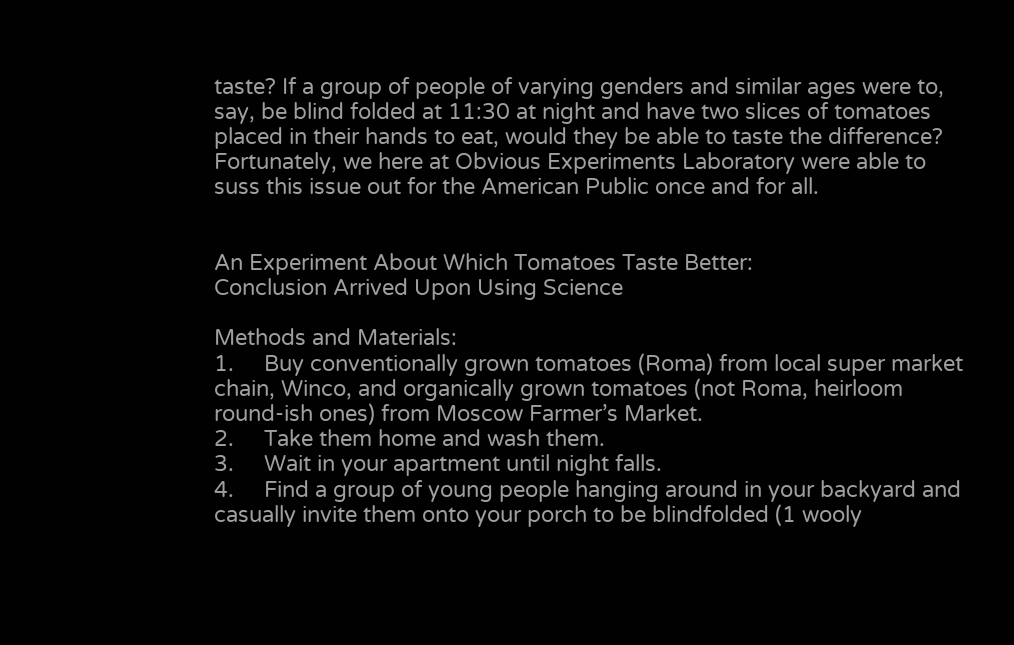taste? If a group of people of varying genders and similar ages were to, say, be blind folded at 11:30 at night and have two slices of tomatoes placed in their hands to eat, would they be able to taste the difference? Fortunately, we here at Obvious Experiments Laboratory were able to suss this issue out for the American Public once and for all.


An Experiment About Which Tomatoes Taste Better:
Conclusion Arrived Upon Using Science

Methods and Materials:
1.     Buy conventionally grown tomatoes (Roma) from local super market chain, Winco, and organically grown tomatoes (not Roma, heirloom round-ish ones) from Moscow Farmer’s Market.
2.     Take them home and wash them.
3.     Wait in your apartment until night falls.
4.     Find a group of young people hanging around in your backyard and casually invite them onto your porch to be blindfolded (1 wooly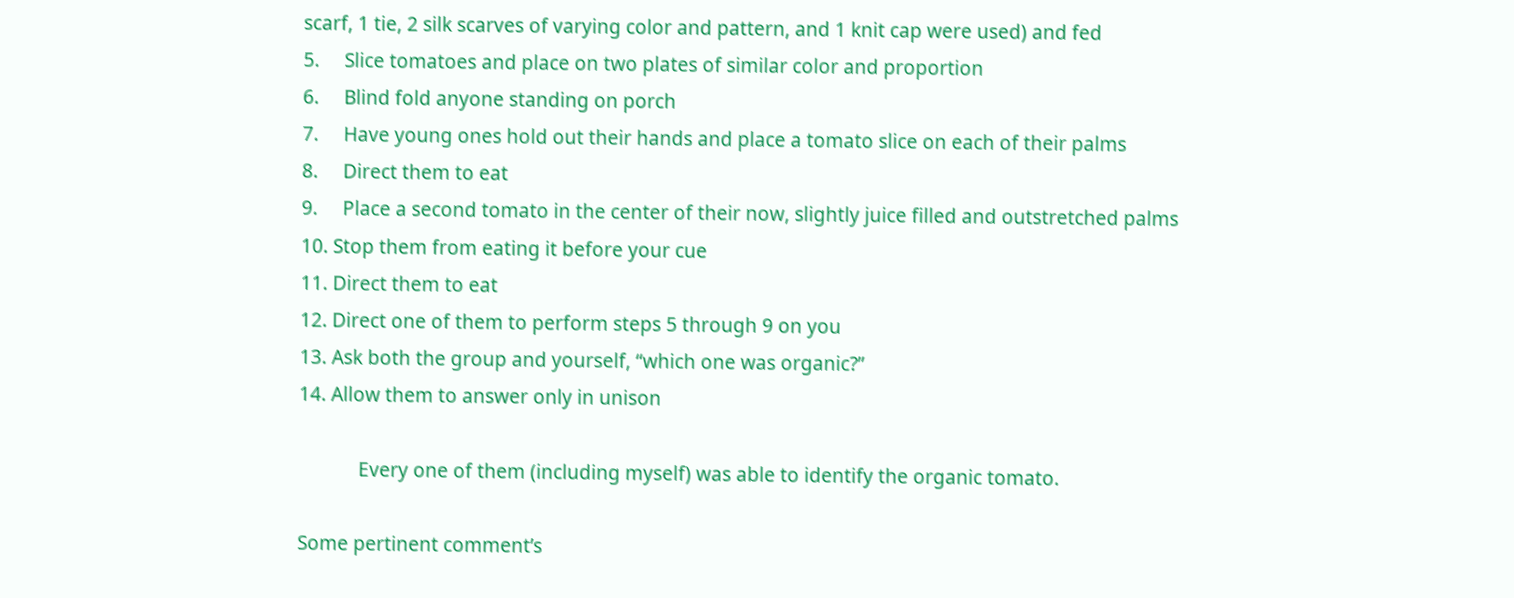scarf, 1 tie, 2 silk scarves of varying color and pattern, and 1 knit cap were used) and fed
5.     Slice tomatoes and place on two plates of similar color and proportion
6.     Blind fold anyone standing on porch
7.     Have young ones hold out their hands and place a tomato slice on each of their palms
8.     Direct them to eat
9.     Place a second tomato in the center of their now, slightly juice filled and outstretched palms
10. Stop them from eating it before your cue
11. Direct them to eat
12. Direct one of them to perform steps 5 through 9 on you
13. Ask both the group and yourself, “which one was organic?”
14. Allow them to answer only in unison

            Every one of them (including myself) was able to identify the organic tomato.

Some pertinent comment’s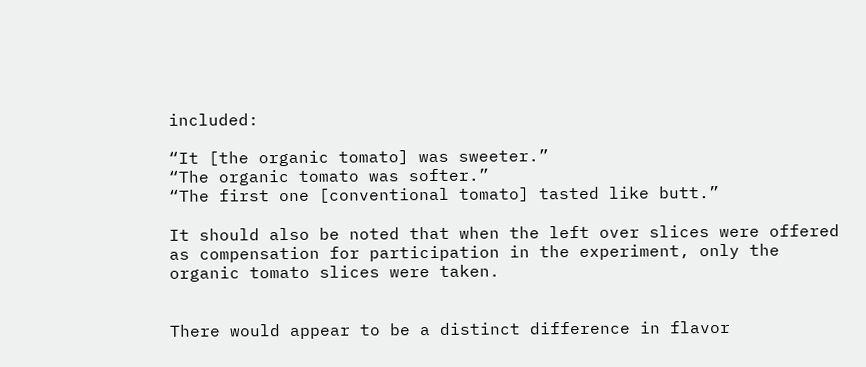included:

“It [the organic tomato] was sweeter.”
“The organic tomato was softer.”
“The first one [conventional tomato] tasted like butt.”

It should also be noted that when the left over slices were offered as compensation for participation in the experiment, only the organic tomato slices were taken.


There would appear to be a distinct difference in flavor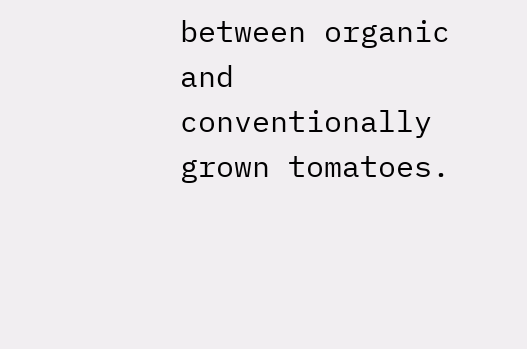between organic and conventionally grown tomatoes.